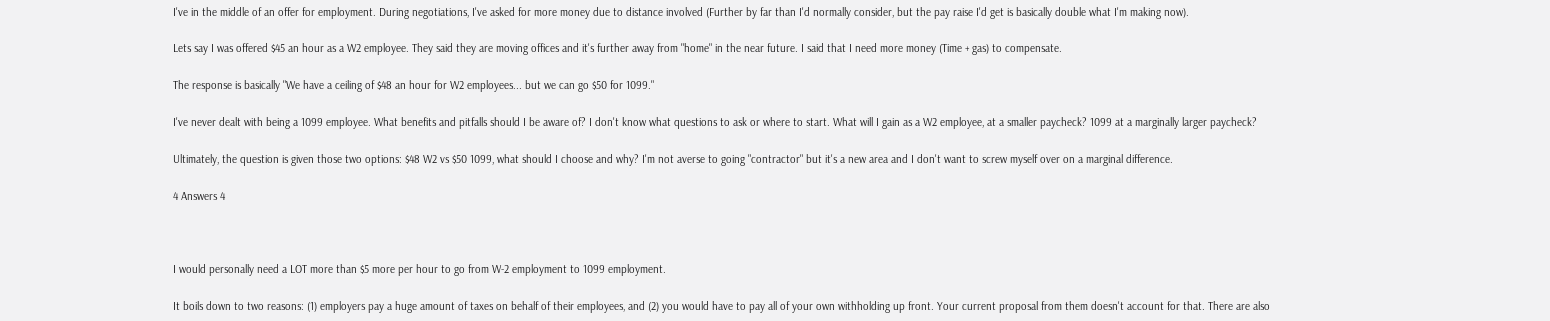I've in the middle of an offer for employment. During negotiations, I've asked for more money due to distance involved (Further by far than I'd normally consider, but the pay raise I'd get is basically double what I'm making now).

Lets say I was offered $45 an hour as a W2 employee. They said they are moving offices and it's further away from "home" in the near future. I said that I need more money (Time + gas) to compensate.

The response is basically "We have a ceiling of $48 an hour for W2 employees... but we can go $50 for 1099."

I've never dealt with being a 1099 employee. What benefits and pitfalls should I be aware of? I don't know what questions to ask or where to start. What will I gain as a W2 employee, at a smaller paycheck? 1099 at a marginally larger paycheck?

Ultimately, the question is given those two options: $48 W2 vs $50 1099, what should I choose and why? I'm not averse to going "contractor" but it's a new area and I don't want to screw myself over on a marginal difference.

4 Answers 4



I would personally need a LOT more than $5 more per hour to go from W-2 employment to 1099 employment.

It boils down to two reasons: (1) employers pay a huge amount of taxes on behalf of their employees, and (2) you would have to pay all of your own withholding up front. Your current proposal from them doesn't account for that. There are also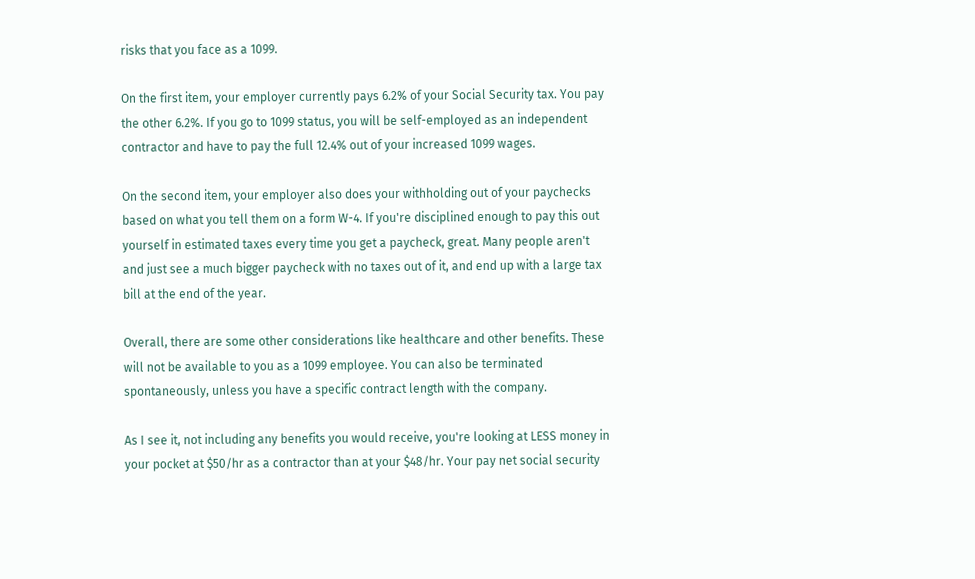risks that you face as a 1099.

On the first item, your employer currently pays 6.2% of your Social Security tax. You pay the other 6.2%. If you go to 1099 status, you will be self-employed as an independent contractor and have to pay the full 12.4% out of your increased 1099 wages.

On the second item, your employer also does your withholding out of your paychecks based on what you tell them on a form W-4. If you're disciplined enough to pay this out yourself in estimated taxes every time you get a paycheck, great. Many people aren't and just see a much bigger paycheck with no taxes out of it, and end up with a large tax bill at the end of the year.

Overall, there are some other considerations like healthcare and other benefits. These will not be available to you as a 1099 employee. You can also be terminated spontaneously, unless you have a specific contract length with the company.

As I see it, not including any benefits you would receive, you're looking at LESS money in your pocket at $50/hr as a contractor than at your $48/hr. Your pay net social security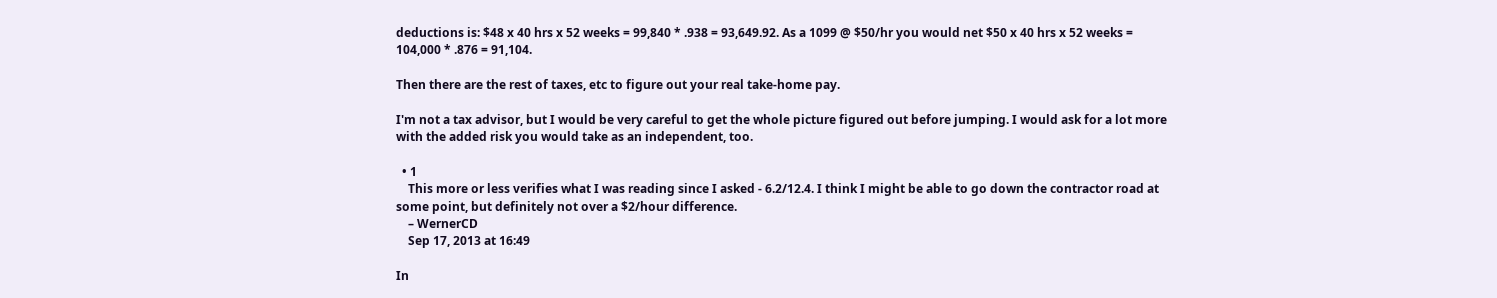deductions is: $48 x 40 hrs x 52 weeks = 99,840 * .938 = 93,649.92. As a 1099 @ $50/hr you would net $50 x 40 hrs x 52 weeks = 104,000 * .876 = 91,104.

Then there are the rest of taxes, etc to figure out your real take-home pay.

I'm not a tax advisor, but I would be very careful to get the whole picture figured out before jumping. I would ask for a lot more with the added risk you would take as an independent, too.

  • 1
    This more or less verifies what I was reading since I asked - 6.2/12.4. I think I might be able to go down the contractor road at some point, but definitely not over a $2/hour difference.
    – WernerCD
    Sep 17, 2013 at 16:49

In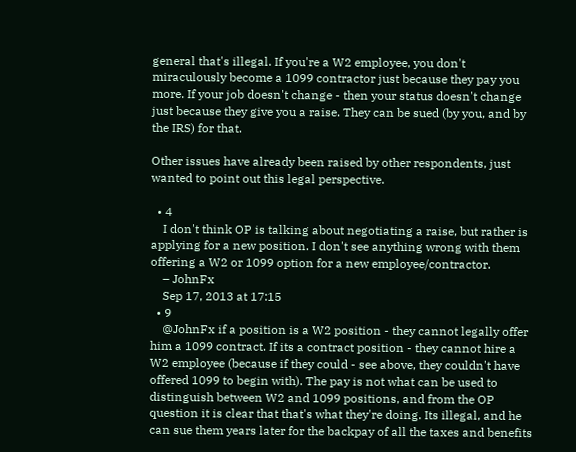general that's illegal. If you're a W2 employee, you don't miraculously become a 1099 contractor just because they pay you more. If your job doesn't change - then your status doesn't change just because they give you a raise. They can be sued (by you, and by the IRS) for that.

Other issues have already been raised by other respondents, just wanted to point out this legal perspective.

  • 4
    I don't think OP is talking about negotiating a raise, but rather is applying for a new position. I don't see anything wrong with them offering a W2 or 1099 option for a new employee/contractor.
    – JohnFx
    Sep 17, 2013 at 17:15
  • 9
    @JohnFx if a position is a W2 position - they cannot legally offer him a 1099 contract. If its a contract position - they cannot hire a W2 employee (because if they could - see above, they couldn't have offered 1099 to begin with). The pay is not what can be used to distinguish between W2 and 1099 positions, and from the OP question it is clear that that's what they're doing. Its illegal, and he can sue them years later for the backpay of all the taxes and benefits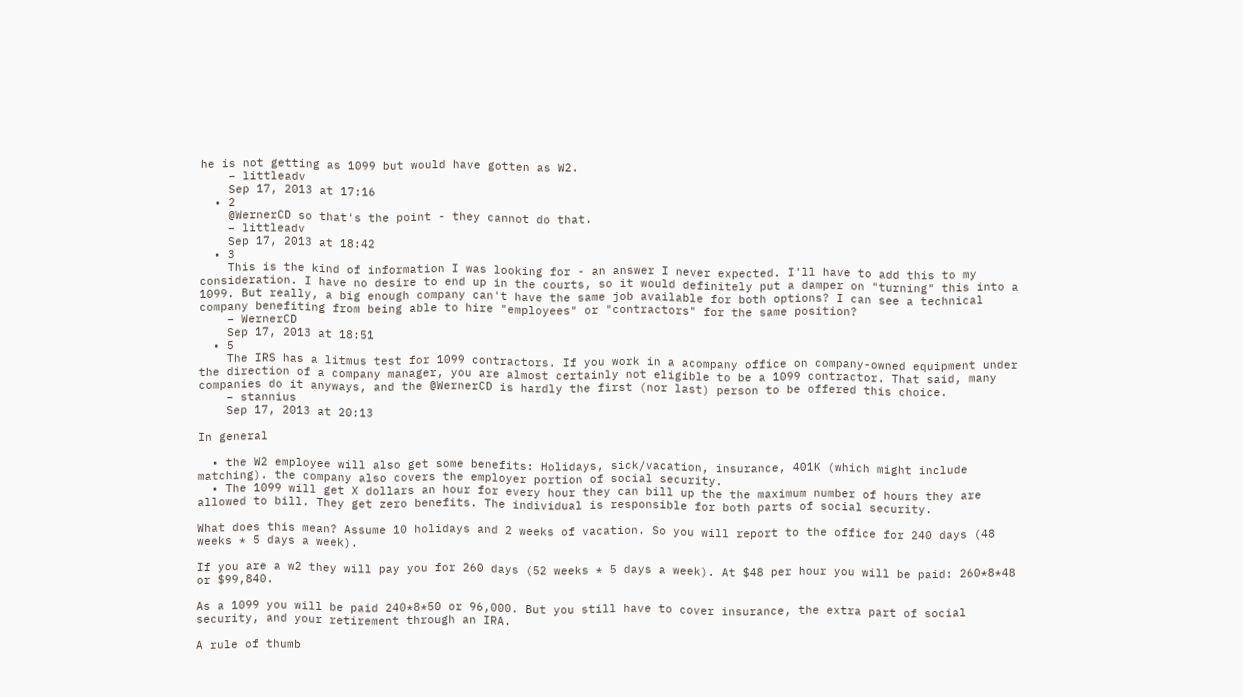he is not getting as 1099 but would have gotten as W2.
    – littleadv
    Sep 17, 2013 at 17:16
  • 2
    @WernerCD so that's the point - they cannot do that.
    – littleadv
    Sep 17, 2013 at 18:42
  • 3
    This is the kind of information I was looking for - an answer I never expected. I'll have to add this to my consideration. I have no desire to end up in the courts, so it would definitely put a damper on "turning" this into a 1099. But really, a big enough company can't have the same job available for both options? I can see a technical company benefiting from being able to hire "employees" or "contractors" for the same position?
    – WernerCD
    Sep 17, 2013 at 18:51
  • 5
    The IRS has a litmus test for 1099 contractors. If you work in a acompany office on company-owned equipment under the direction of a company manager, you are almost certainly not eligible to be a 1099 contractor. That said, many companies do it anyways, and the @WernerCD is hardly the first (nor last) person to be offered this choice.
    – stannius
    Sep 17, 2013 at 20:13

In general

  • the W2 employee will also get some benefits: Holidays, sick/vacation, insurance, 401K (which might include matching). the company also covers the employer portion of social security.
  • The 1099 will get X dollars an hour for every hour they can bill up the the maximum number of hours they are allowed to bill. They get zero benefits. The individual is responsible for both parts of social security.

What does this mean? Assume 10 holidays and 2 weeks of vacation. So you will report to the office for 240 days (48 weeks * 5 days a week).

If you are a w2 they will pay you for 260 days (52 weeks * 5 days a week). At $48 per hour you will be paid: 260*8*48 or $99,840.

As a 1099 you will be paid 240*8*50 or 96,000. But you still have to cover insurance, the extra part of social security, and your retirement through an IRA.

A rule of thumb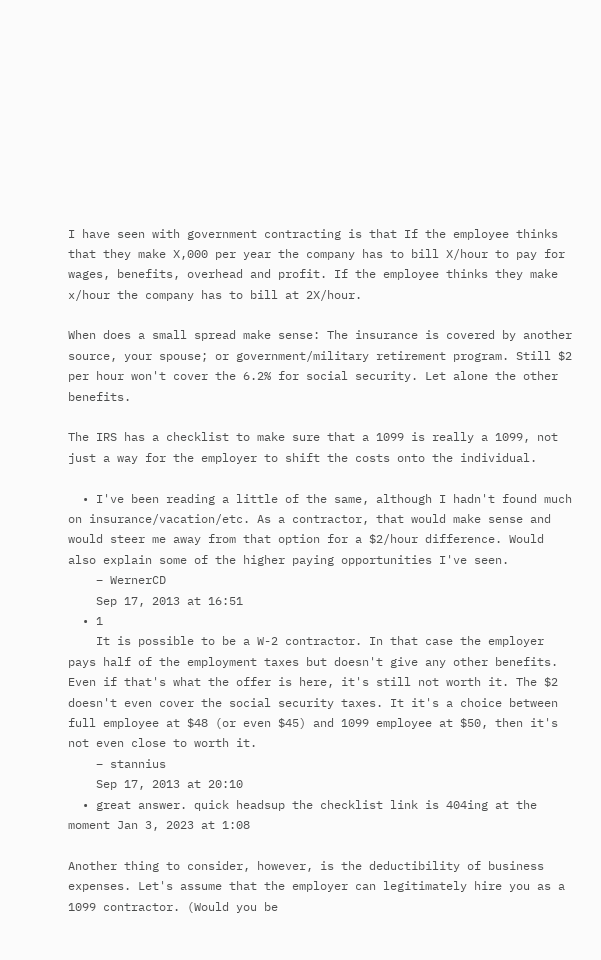I have seen with government contracting is that If the employee thinks that they make X,000 per year the company has to bill X/hour to pay for wages, benefits, overhead and profit. If the employee thinks they make x/hour the company has to bill at 2X/hour.

When does a small spread make sense: The insurance is covered by another source, your spouse; or government/military retirement program. Still $2 per hour won't cover the 6.2% for social security. Let alone the other benefits.

The IRS has a checklist to make sure that a 1099 is really a 1099, not just a way for the employer to shift the costs onto the individual.

  • I've been reading a little of the same, although I hadn't found much on insurance/vacation/etc. As a contractor, that would make sense and would steer me away from that option for a $2/hour difference. Would also explain some of the higher paying opportunities I've seen.
    – WernerCD
    Sep 17, 2013 at 16:51
  • 1
    It is possible to be a W-2 contractor. In that case the employer pays half of the employment taxes but doesn't give any other benefits. Even if that's what the offer is here, it's still not worth it. The $2 doesn't even cover the social security taxes. It it's a choice between full employee at $48 (or even $45) and 1099 employee at $50, then it's not even close to worth it.
    – stannius
    Sep 17, 2013 at 20:10
  • great answer. quick headsup the checklist link is 404ing at the moment Jan 3, 2023 at 1:08

Another thing to consider, however, is the deductibility of business expenses. Let's assume that the employer can legitimately hire you as a 1099 contractor. (Would you be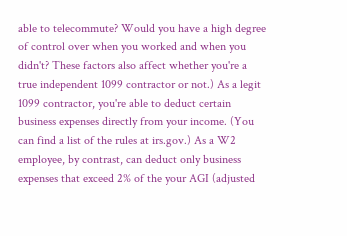able to telecommute? Would you have a high degree of control over when you worked and when you didn't? These factors also affect whether you're a true independent 1099 contractor or not.) As a legit 1099 contractor, you're able to deduct certain business expenses directly from your income. (You can find a list of the rules at irs.gov.) As a W2 employee, by contrast, can deduct only business expenses that exceed 2% of the your AGI (adjusted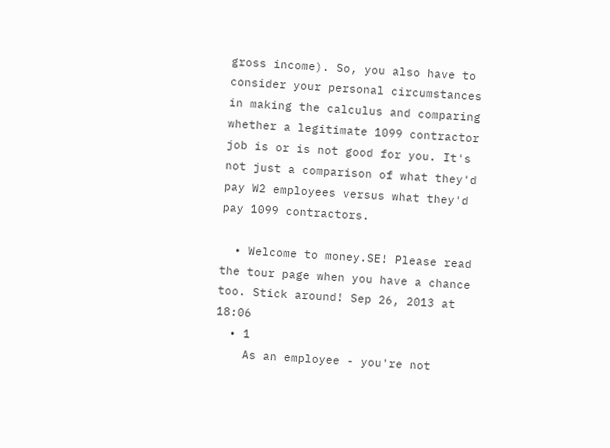gross income). So, you also have to consider your personal circumstances in making the calculus and comparing whether a legitimate 1099 contractor job is or is not good for you. It's not just a comparison of what they'd pay W2 employees versus what they'd pay 1099 contractors.

  • Welcome to money.SE! Please read the tour page when you have a chance too. Stick around! Sep 26, 2013 at 18:06
  • 1
    As an employee - you're not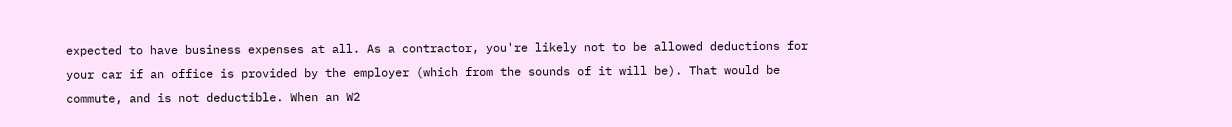expected to have business expenses at all. As a contractor, you're likely not to be allowed deductions for your car if an office is provided by the employer (which from the sounds of it will be). That would be commute, and is not deductible. When an W2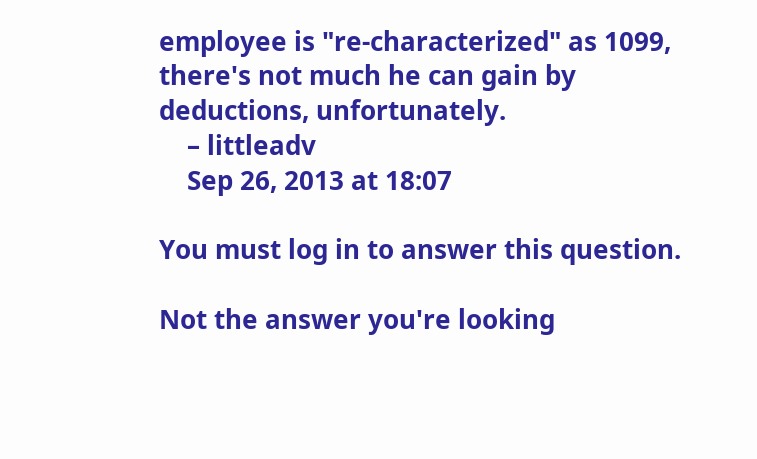employee is "re-characterized" as 1099, there's not much he can gain by deductions, unfortunately.
    – littleadv
    Sep 26, 2013 at 18:07

You must log in to answer this question.

Not the answer you're looking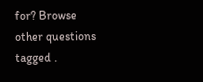for? Browse other questions tagged .